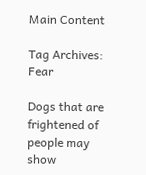Main Content

Tag Archives: Fear

Dogs that are frightened of people may show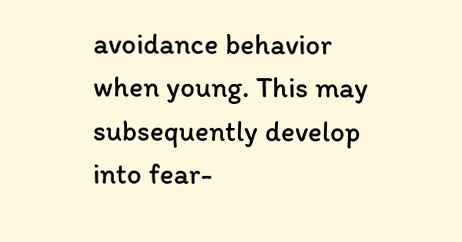avoidance behavior when young. This may subsequently develop into fear-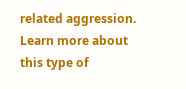related aggression. Learn more about this type of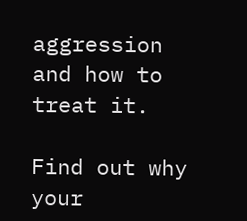aggression and how to treat it.

Find out why your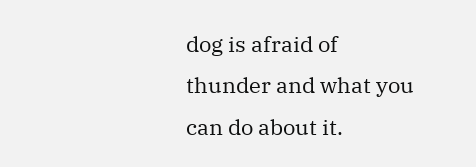dog is afraid of thunder and what you can do about it.